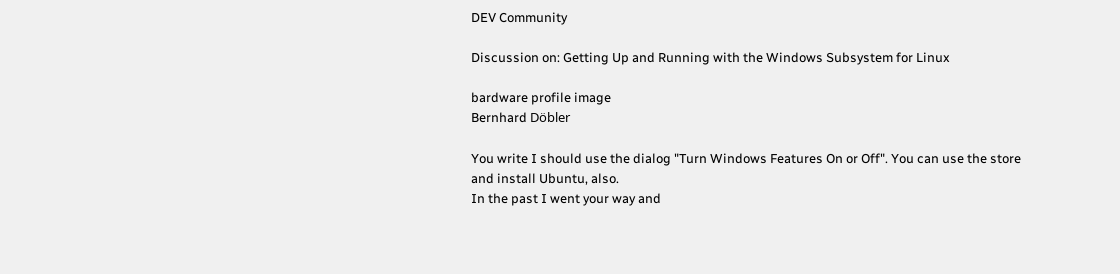DEV Community

Discussion on: Getting Up and Running with the Windows Subsystem for Linux

bardware profile image
Bernhard Döbler

You write I should use the dialog "Turn Windows Features On or Off". You can use the store and install Ubuntu, also.
In the past I went your way and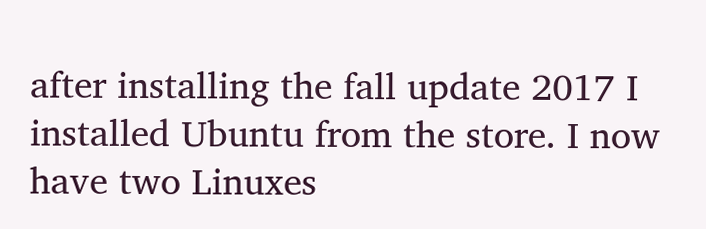after installing the fall update 2017 I installed Ubuntu from the store. I now have two Linuxes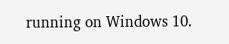running on Windows 10.